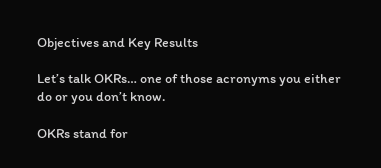Objectives and Key Results

Let’s talk OKRs… one of those acronyms you either do or you don’t know.

OKRs stand for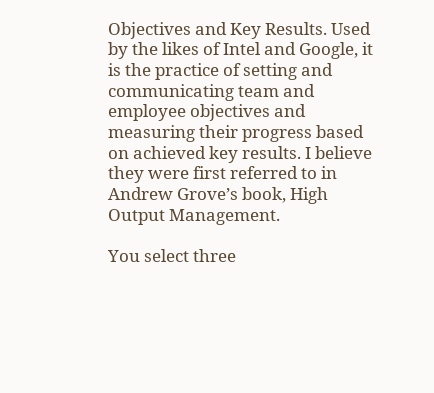Objectives and Key Results. Used by the likes of Intel and Google, it is the practice of setting and communicating team and employee objectives and measuring their progress based on achieved key results. I believe they were first referred to in Andrew Grove’s book, High Output Management.

You select three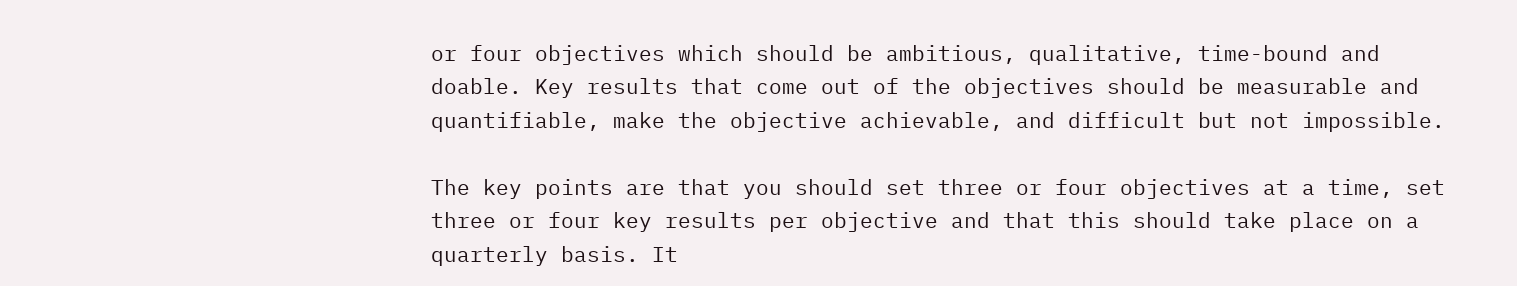or four objectives which should be ambitious, qualitative, time-bound and doable. Key results that come out of the objectives should be measurable and quantifiable, make the objective achievable, and difficult but not impossible.

The key points are that you should set three or four objectives at a time, set three or four key results per objective and that this should take place on a quarterly basis. It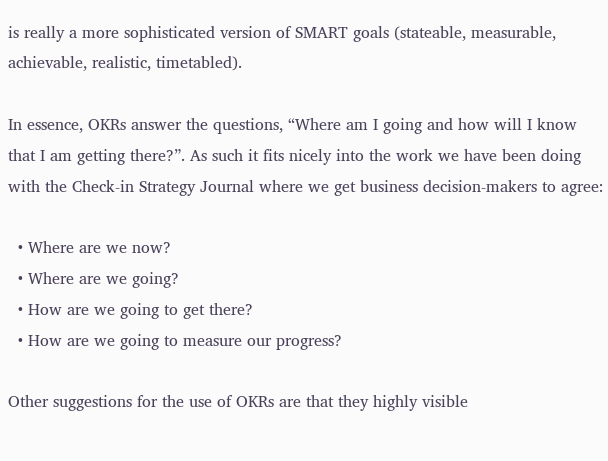is really a more sophisticated version of SMART goals (stateable, measurable, achievable, realistic, timetabled).

In essence, OKRs answer the questions, “Where am I going and how will I know that I am getting there?”. As such it fits nicely into the work we have been doing with the Check-in Strategy Journal where we get business decision-makers to agree:

  • Where are we now?
  • Where are we going?
  • How are we going to get there?
  • How are we going to measure our progress?

Other suggestions for the use of OKRs are that they highly visible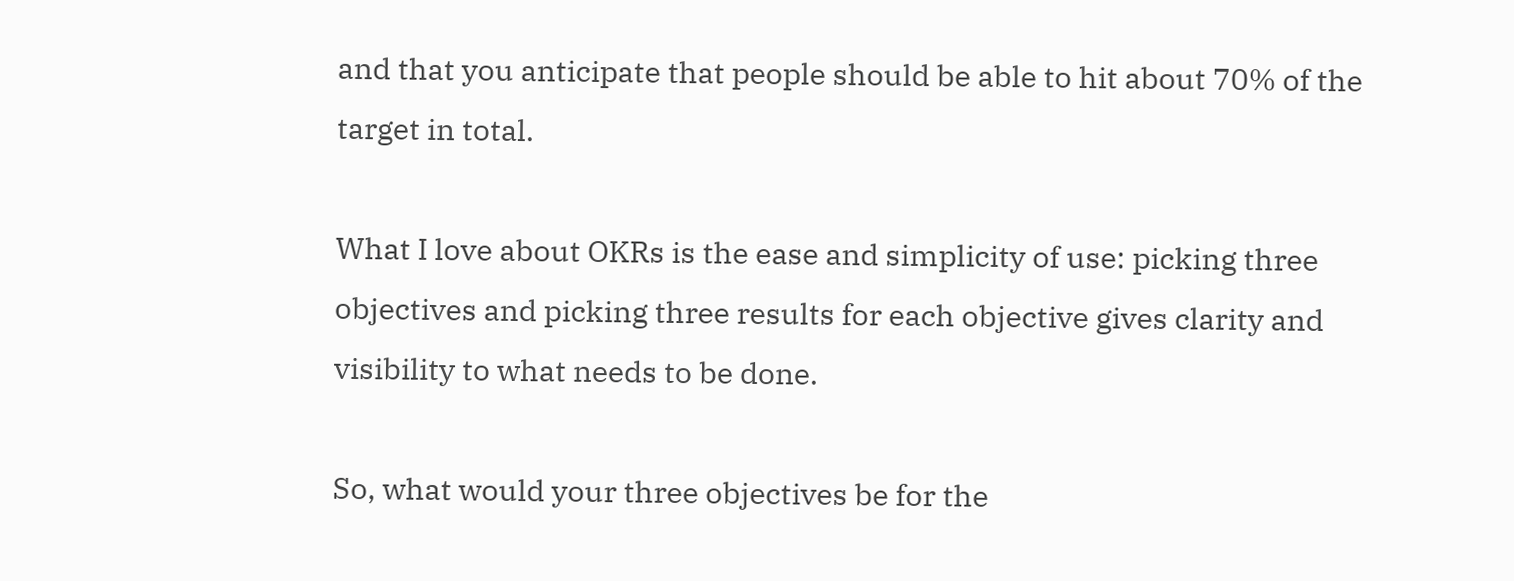and that you anticipate that people should be able to hit about 70% of the target in total.

What I love about OKRs is the ease and simplicity of use: picking three objectives and picking three results for each objective gives clarity and visibility to what needs to be done.

So, what would your three objectives be for the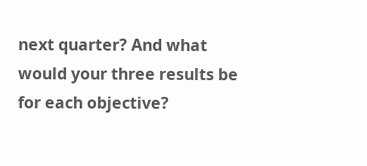next quarter? And what would your three results be for each objective?